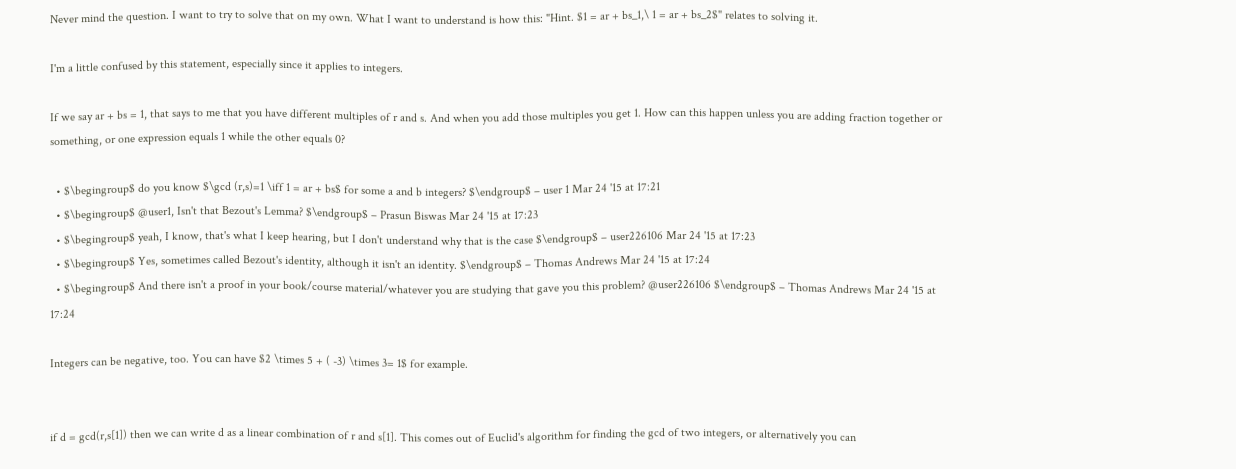Never mind the question. I want to try to solve that on my own. What I want to understand is how this: "Hint. $1 = ar + bs_1,\ 1 = ar + bs_2$" relates to solving it.

I'm a little confused by this statement, especially since it applies to integers.

If we say ar + bs = 1, that says to me that you have different multiples of r and s. And when you add those multiples you get 1. How can this happen unless you are adding fraction together or something, or one expression equals 1 while the other equals 0?

  • $\begingroup$ do you know $\gcd (r,s)=1 \iff 1 = ar + bs$ for some a and b integers? $\endgroup$ – user 1 Mar 24 '15 at 17:21
  • $\begingroup$ @user1, Isn't that Bezout's Lemma? $\endgroup$ – Prasun Biswas Mar 24 '15 at 17:23
  • $\begingroup$ yeah, I know, that's what I keep hearing, but I don't understand why that is the case $\endgroup$ – user226106 Mar 24 '15 at 17:23
  • $\begingroup$ Yes, sometimes called Bezout's identity, although it isn't an identity. $\endgroup$ – Thomas Andrews Mar 24 '15 at 17:24
  • $\begingroup$ And there isn't a proof in your book/course material/whatever you are studying that gave you this problem? @user226106 $\endgroup$ – Thomas Andrews Mar 24 '15 at 17:24

Integers can be negative, too. You can have $2 \times 5 + ( -3) \times 3= 1$ for example.


if d = gcd(r,s[1]) then we can write d as a linear combination of r and s[1]. This comes out of Euclid's algorithm for finding the gcd of two integers, or alternatively you can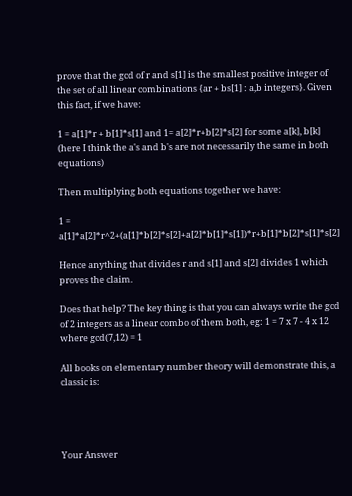prove that the gcd of r and s[1] is the smallest positive integer of the set of all linear combinations {ar + bs[1] : a,b integers}. Given this fact, if we have:

1 = a[1]*r + b[1]*s[1] and 1= a[2]*r+b[2]*s[2] for some a[k], b[k] (here I think the a's and b's are not necessarily the same in both equations)

Then multiplying both equations together we have:

1 = a[1]*a[2]*r^2+(a[1]*b[2]*s[2]+a[2]*b[1]*s[1])*r+b[1]*b[2]*s[1]*s[2]

Hence anything that divides r and s[1] and s[2] divides 1 which proves the claim.

Does that help? The key thing is that you can always write the gcd of 2 integers as a linear combo of them both, eg: 1 = 7 x 7 - 4 x 12 where gcd(7,12) = 1

All books on elementary number theory will demonstrate this, a classic is:




Your Answer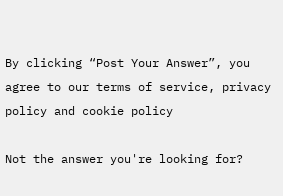By clicking “Post Your Answer”, you agree to our terms of service, privacy policy and cookie policy

Not the answer you're looking for?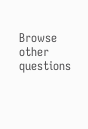Browse other questions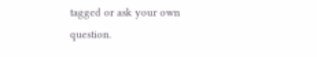tagged or ask your own question.